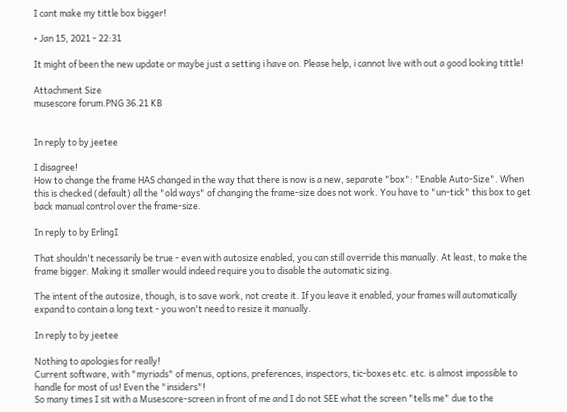I cant make my tittle box bigger!

• Jan 15, 2021 - 22:31

It might of been the new update or maybe just a setting i have on. Please help, i cannot live with out a good looking tittle!

Attachment Size
musescore forum.PNG 36.21 KB


In reply to by jeetee

I disagree!
How to change the frame HAS changed in the way that there is now is a new, separate "box": "Enable Auto-Size". When this is checked (default) all the "old ways" of changing the frame-size does not work. You have to "un-tick" this box to get back manual control over the frame-size.

In reply to by ErlingI

That shouldn't necessarily be true - even with autosize enabled, you can still override this manually. At least, to make the frame bigger. Making it smaller would indeed require you to disable the automatic sizing.

The intent of the autosize, though, is to save work, not create it. If you leave it enabled, your frames will automatically expand to contain a long text - you won't need to resize it manually.

In reply to by jeetee

Nothing to apologies for really!
Current software, with "myriads" of menus, options, preferences, inspectors, tic-boxes etc. etc. is almost impossible to handle for most of us! Even the "insiders"!
So many times I sit with a Musescore-screen in front of me and I do not SEE what the screen "tells me" due to the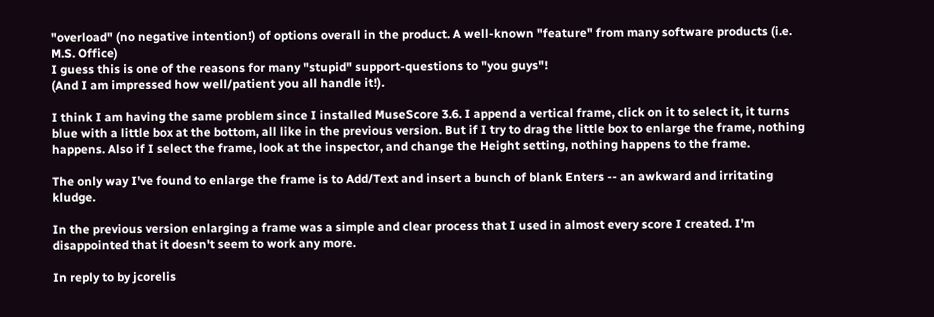"overload" (no negative intention!) of options overall in the product. A well-known "feature" from many software products (i.e. M.S. Office)
I guess this is one of the reasons for many "stupid" support-questions to "you guys"!
(And I am impressed how well/patient you all handle it!).

I think I am having the same problem since I installed MuseScore 3.6. I append a vertical frame, click on it to select it, it turns blue with a little box at the bottom, all like in the previous version. But if I try to drag the little box to enlarge the frame, nothing happens. Also if I select the frame, look at the inspector, and change the Height setting, nothing happens to the frame.

The only way I've found to enlarge the frame is to Add/Text and insert a bunch of blank Enters -- an awkward and irritating kludge.

In the previous version enlarging a frame was a simple and clear process that I used in almost every score I created. I'm disappointed that it doesn't seem to work any more.

In reply to by jcorelis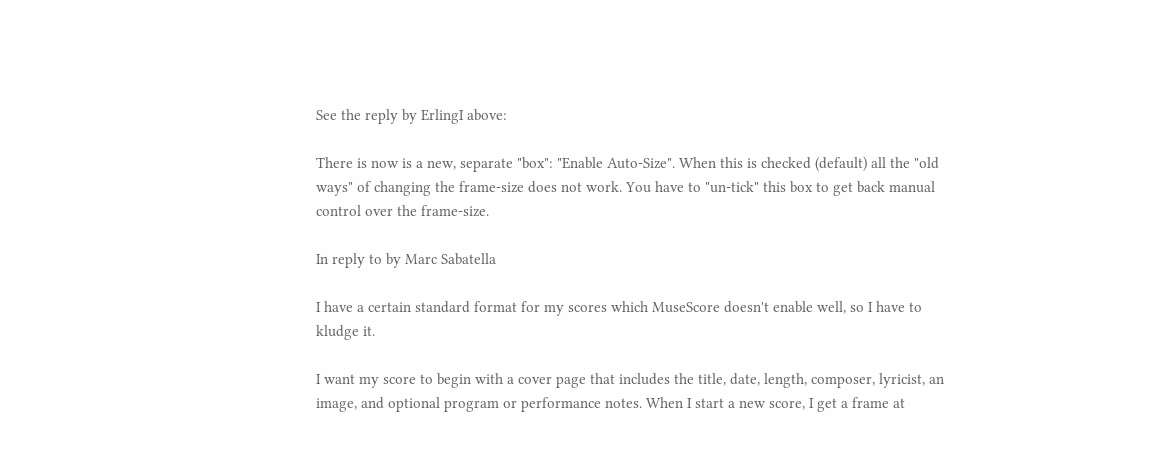See the reply by ErlingI above:

There is now is a new, separate "box": "Enable Auto-Size". When this is checked (default) all the "old ways" of changing the frame-size does not work. You have to "un-tick" this box to get back manual control over the frame-size.

In reply to by Marc Sabatella

I have a certain standard format for my scores which MuseScore doesn't enable well, so I have to kludge it.

I want my score to begin with a cover page that includes the title, date, length, composer, lyricist, an image, and optional program or performance notes. When I start a new score, I get a frame at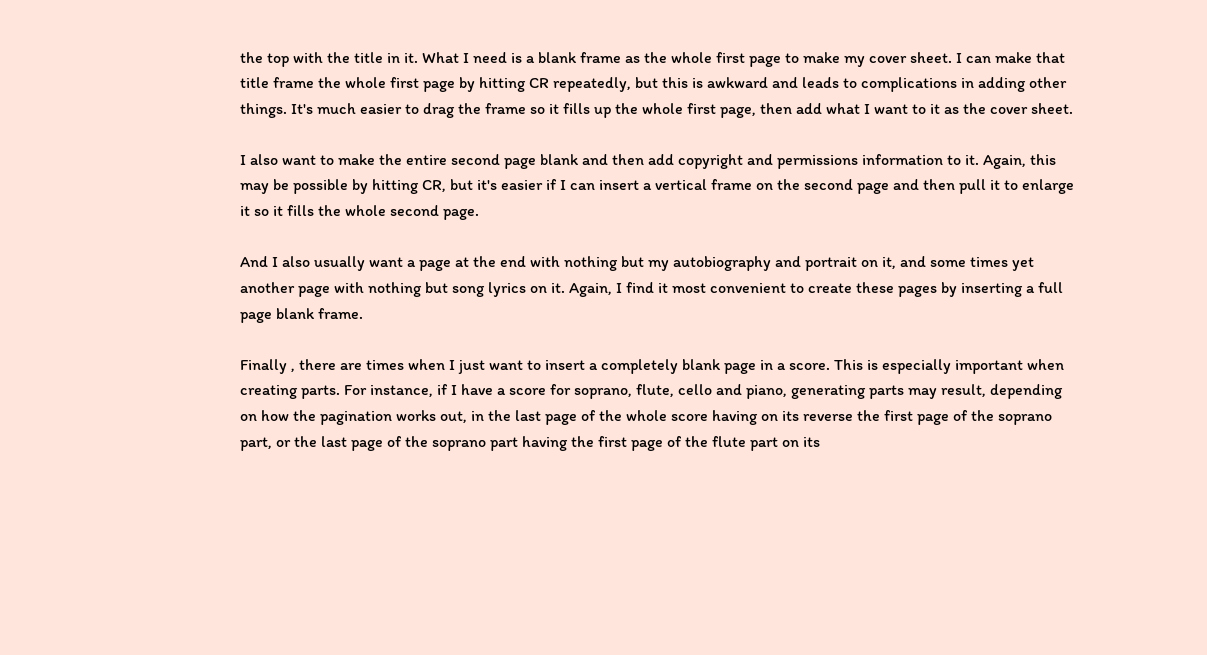the top with the title in it. What I need is a blank frame as the whole first page to make my cover sheet. I can make that title frame the whole first page by hitting CR repeatedly, but this is awkward and leads to complications in adding other things. It's much easier to drag the frame so it fills up the whole first page, then add what I want to it as the cover sheet.

I also want to make the entire second page blank and then add copyright and permissions information to it. Again, this may be possible by hitting CR, but it's easier if I can insert a vertical frame on the second page and then pull it to enlarge it so it fills the whole second page.

And I also usually want a page at the end with nothing but my autobiography and portrait on it, and some times yet another page with nothing but song lyrics on it. Again, I find it most convenient to create these pages by inserting a full page blank frame.

Finally , there are times when I just want to insert a completely blank page in a score. This is especially important when creating parts. For instance, if I have a score for soprano, flute, cello and piano, generating parts may result, depending on how the pagination works out, in the last page of the whole score having on its reverse the first page of the soprano part, or the last page of the soprano part having the first page of the flute part on its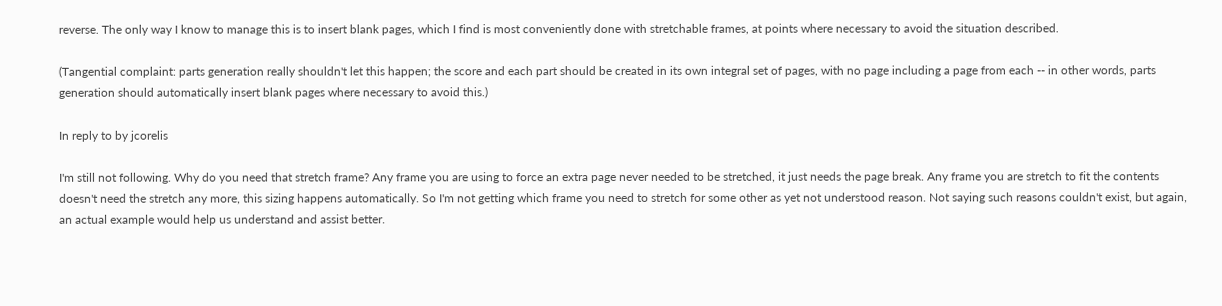reverse. The only way I know to manage this is to insert blank pages, which I find is most conveniently done with stretchable frames, at points where necessary to avoid the situation described.

(Tangential complaint: parts generation really shouldn't let this happen; the score and each part should be created in its own integral set of pages, with no page including a page from each -- in other words, parts generation should automatically insert blank pages where necessary to avoid this.)

In reply to by jcorelis

I'm still not following. Why do you need that stretch frame? Any frame you are using to force an extra page never needed to be stretched, it just needs the page break. Any frame you are stretch to fit the contents doesn't need the stretch any more, this sizing happens automatically. So I'm not getting which frame you need to stretch for some other as yet not understood reason. Not saying such reasons couldn't exist, but again, an actual example would help us understand and assist better.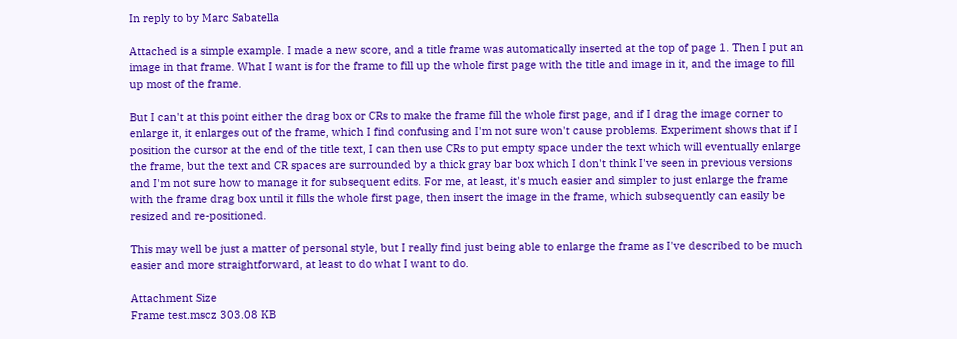In reply to by Marc Sabatella

Attached is a simple example. I made a new score, and a title frame was automatically inserted at the top of page 1. Then I put an image in that frame. What I want is for the frame to fill up the whole first page with the title and image in it, and the image to fill up most of the frame.

But I can't at this point either the drag box or CRs to make the frame fill the whole first page, and if I drag the image corner to enlarge it, it enlarges out of the frame, which I find confusing and I'm not sure won't cause problems. Experiment shows that if I position the cursor at the end of the title text, I can then use CRs to put empty space under the text which will eventually enlarge the frame, but the text and CR spaces are surrounded by a thick gray bar box which I don't think I've seen in previous versions and I'm not sure how to manage it for subsequent edits. For me, at least, it's much easier and simpler to just enlarge the frame with the frame drag box until it fills the whole first page, then insert the image in the frame, which subsequently can easily be resized and re-positioned.

This may well be just a matter of personal style, but I really find just being able to enlarge the frame as I've described to be much easier and more straightforward, at least to do what I want to do.

Attachment Size
Frame test.mscz 303.08 KB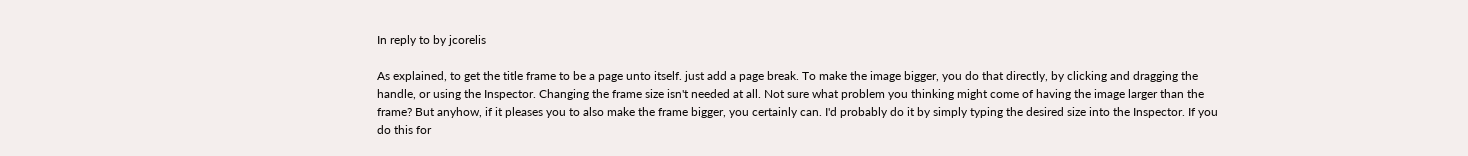In reply to by jcorelis

As explained, to get the title frame to be a page unto itself. just add a page break. To make the image bigger, you do that directly, by clicking and dragging the handle, or using the Inspector. Changing the frame size isn't needed at all. Not sure what problem you thinking might come of having the image larger than the frame? But anyhow, if it pleases you to also make the frame bigger, you certainly can. I'd probably do it by simply typing the desired size into the Inspector. If you do this for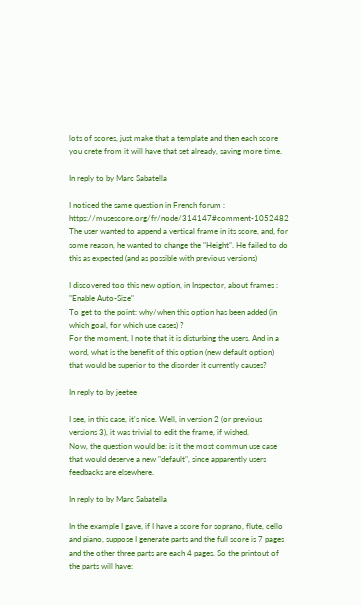lots of scores, just make that a template and then each score you crete from it will have that set already, saving more time.

In reply to by Marc Sabatella

I noticed the same question in French forum : https://musescore.org/fr/node/314147#comment-1052482
The user wanted to append a vertical frame in its score, and, for some reason, he wanted to change the "Height". He failed to do this as expected (and as possible with previous versions)

I discovered too this new option, in Inspector, about frames : "Enable Auto-Size"
To get to the point: why/when this option has been added (in which goal, for which use cases) ?
For the moment, I note that it is disturbing the users. And in a word, what is the benefit of this option (new default option) that would be superior to the disorder it currently causes?

In reply to by jeetee

I see, in this case, it's nice. Well, in version 2 (or previous versions 3), it was trivial to edit the frame, if wished.
Now, the question would be: is it the most commun use case that would deserve a new "default", since apparently users feedbacks are elsewhere.

In reply to by Marc Sabatella

In the example I gave, if I have a score for soprano, flute, cello and piano, suppose I generate parts and the full score is 7 pages and the other three parts are each 4 pages. So the printout of the parts will have: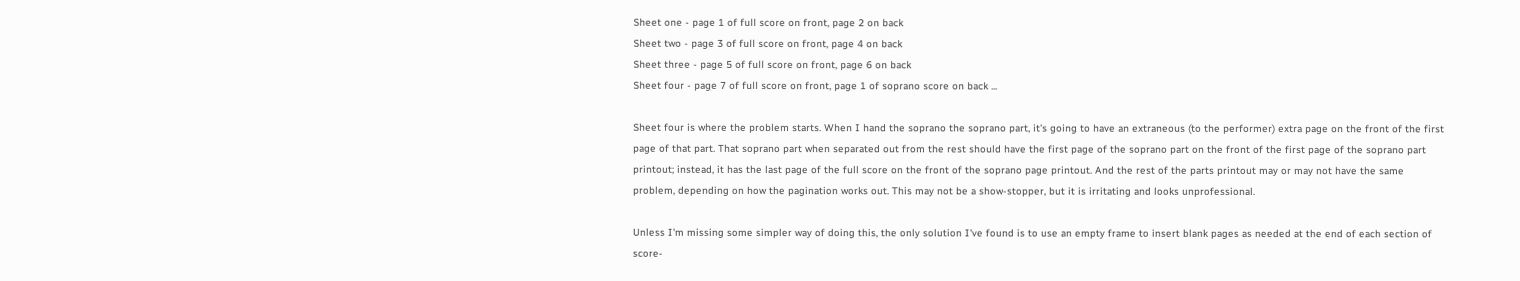Sheet one - page 1 of full score on front, page 2 on back
Sheet two - page 3 of full score on front, page 4 on back
Sheet three - page 5 of full score on front, page 6 on back
Sheet four - page 7 of full score on front, page 1 of soprano score on back ...

Sheet four is where the problem starts. When I hand the soprano the soprano part, it's going to have an extraneous (to the performer) extra page on the front of the first page of that part. That soprano part when separated out from the rest should have the first page of the soprano part on the front of the first page of the soprano part printout; instead, it has the last page of the full score on the front of the soprano page printout. And the rest of the parts printout may or may not have the same problem, depending on how the pagination works out. This may not be a show-stopper, but it is irritating and looks unprofessional.

Unless I'm missing some simpler way of doing this, the only solution I've found is to use an empty frame to insert blank pages as needed at the end of each section of score-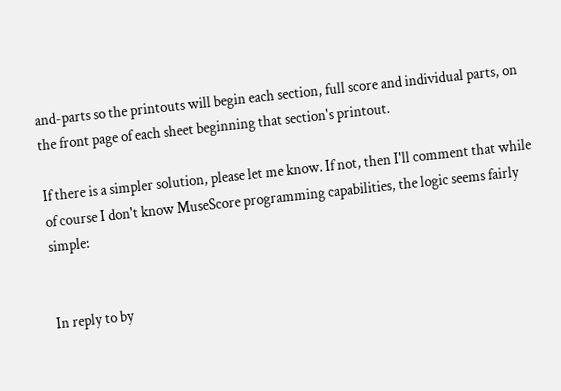and-parts so the printouts will begin each section, full score and individual parts, on the front page of each sheet beginning that section's printout.

If there is a simpler solution, please let me know. If not, then I'll comment that while of course I don't know MuseScore programming capabilities, the logic seems fairly simple:


In reply to by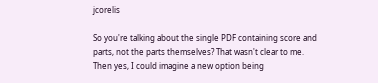jcorelis

So you're talking about the single PDF containing score and parts, not the parts themselves? That wasn't clear to me. Then yes, I could imagine a new option being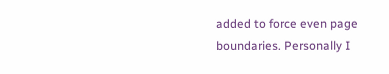added to force even page boundaries. Personally I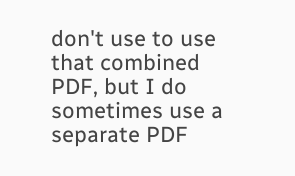don't use to use that combined PDF, but I do sometimes use a separate PDF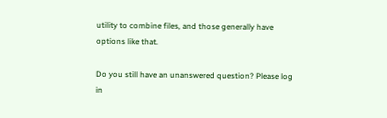utility to combine files, and those generally have options like that.

Do you still have an unanswered question? Please log in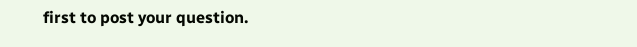first to post your question.